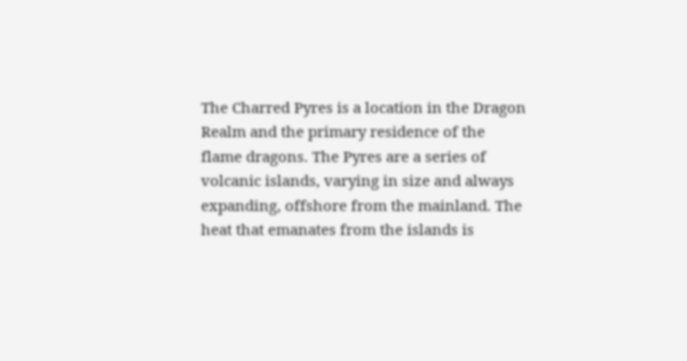The Charred Pyres is a location in the Dragon Realm and the primary residence of the flame dragons. The Pyres are a series of volcanic islands, varying in size and always expanding, offshore from the mainland. The heat that emanates from the islands is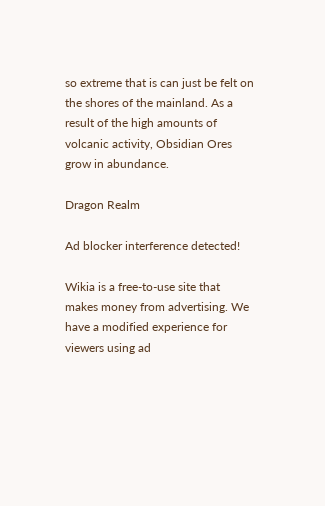so extreme that is can just be felt on the shores of the mainland. As a result of the high amounts of volcanic activity, Obsidian Ores grow in abundance.

Dragon Realm

Ad blocker interference detected!

Wikia is a free-to-use site that makes money from advertising. We have a modified experience for viewers using ad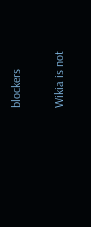blockers

Wikia is not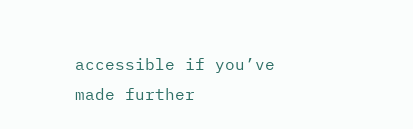accessible if you’ve made further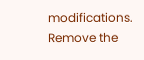modifications. Remove the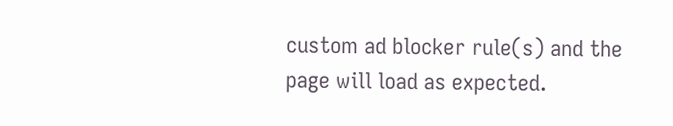custom ad blocker rule(s) and the page will load as expected.